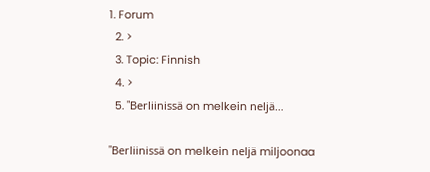1. Forum
  2. >
  3. Topic: Finnish
  4. >
  5. "Berliinissä on melkein neljä…

"Berliinissä on melkein neljä miljoonaa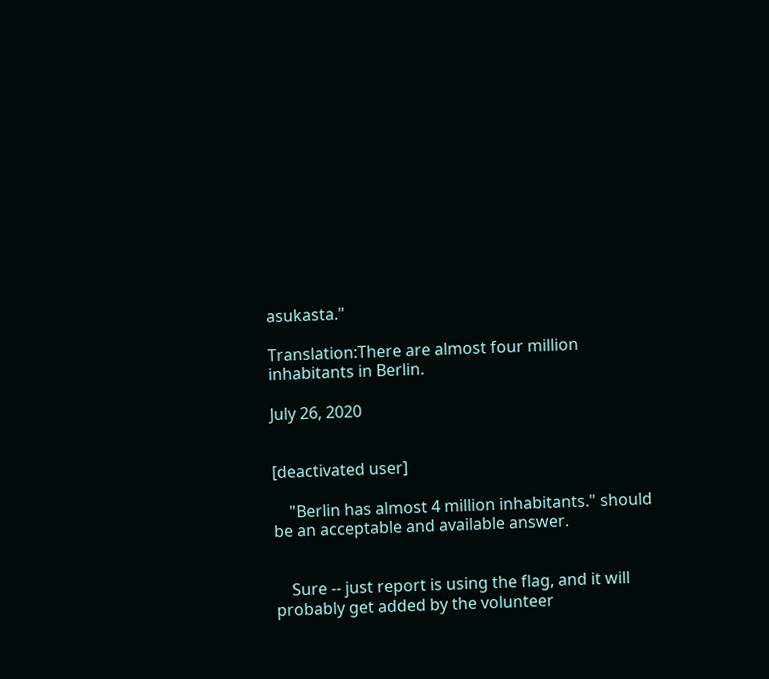asukasta."

Translation:There are almost four million inhabitants in Berlin.

July 26, 2020


[deactivated user]

    "Berlin has almost 4 million inhabitants." should be an acceptable and available answer.


    Sure -- just report is using the flag, and it will probably get added by the volunteer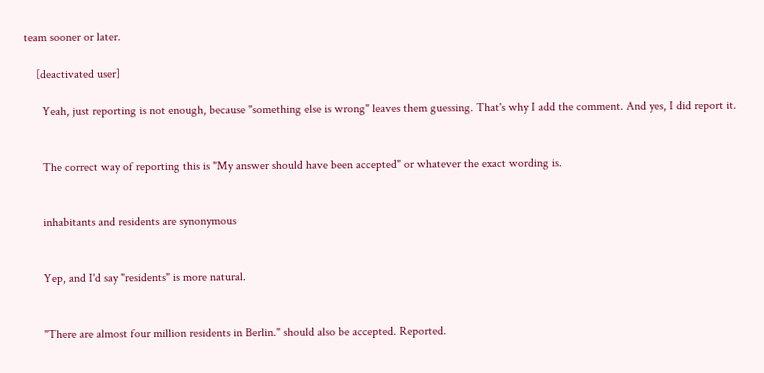team sooner or later.

    [deactivated user]

      Yeah, just reporting is not enough, because "something else is wrong" leaves them guessing. That's why I add the comment. And yes, I did report it.


      The correct way of reporting this is "My answer should have been accepted" or whatever the exact wording is.


      inhabitants and residents are synonymous


      Yep, and I'd say "residents" is more natural.


      "There are almost four million residents in Berlin." should also be accepted. Reported.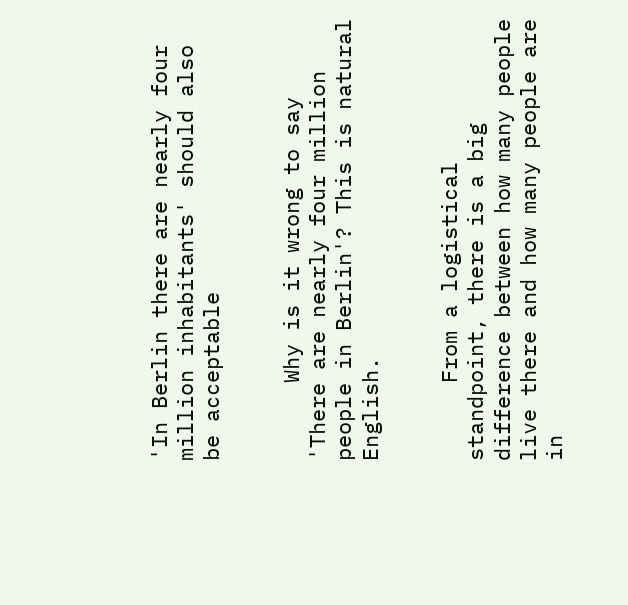'In Berlin there are nearly four million inhabitants' should also be acceptable


      Why is it wrong to say 'There are nearly four million people in Berlin'? This is natural English.


      From a logistical standpoint, there is a big difference between how many people live there and how many people are in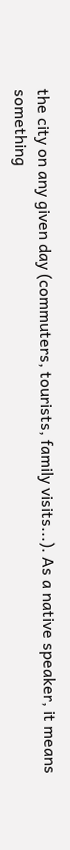the city on any given day (commuters, tourists, family visits...). As a native speaker, it means something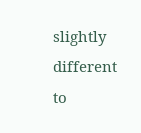slightly different to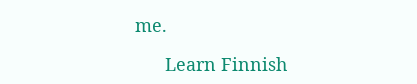me.

      Learn Finnish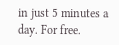in just 5 minutes a day. For free.